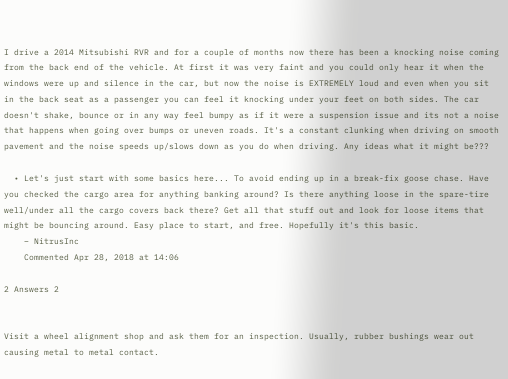I drive a 2014 Mitsubishi RVR and for a couple of months now there has been a knocking noise coming from the back end of the vehicle. At first it was very faint and you could only hear it when the windows were up and silence in the car, but now the noise is EXTREMELY loud and even when you sit in the back seat as a passenger you can feel it knocking under your feet on both sides. The car doesn't shake, bounce or in any way feel bumpy as if it were a suspension issue and its not a noise that happens when going over bumps or uneven roads. It's a constant clunking when driving on smooth pavement and the noise speeds up/slows down as you do when driving. Any ideas what it might be???

  • Let's just start with some basics here... To avoid ending up in a break-fix goose chase. Have you checked the cargo area for anything banking around? Is there anything loose in the spare-tire well/under all the cargo covers back there? Get all that stuff out and look for loose items that might be bouncing around. Easy place to start, and free. Hopefully it's this basic.
    – NitrusInc
    Commented Apr 28, 2018 at 14:06

2 Answers 2


Visit a wheel alignment shop and ask them for an inspection. Usually, rubber bushings wear out causing metal to metal contact.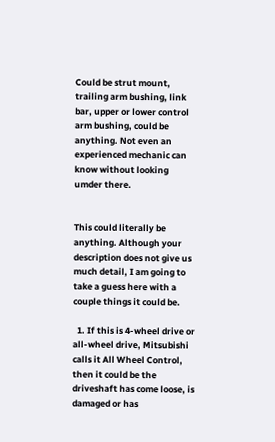Could be strut mount, trailing arm bushing, link bar, upper or lower control arm bushing, could be anything. Not even an experienced mechanic can know without looking umder there.


This could literally be anything. Although your description does not give us much detail, I am going to take a guess here with a couple things it could be.

  1. If this is 4-wheel drive or all-wheel drive, Mitsubishi calls it All Wheel Control, then it could be the driveshaft has come loose, is damaged or has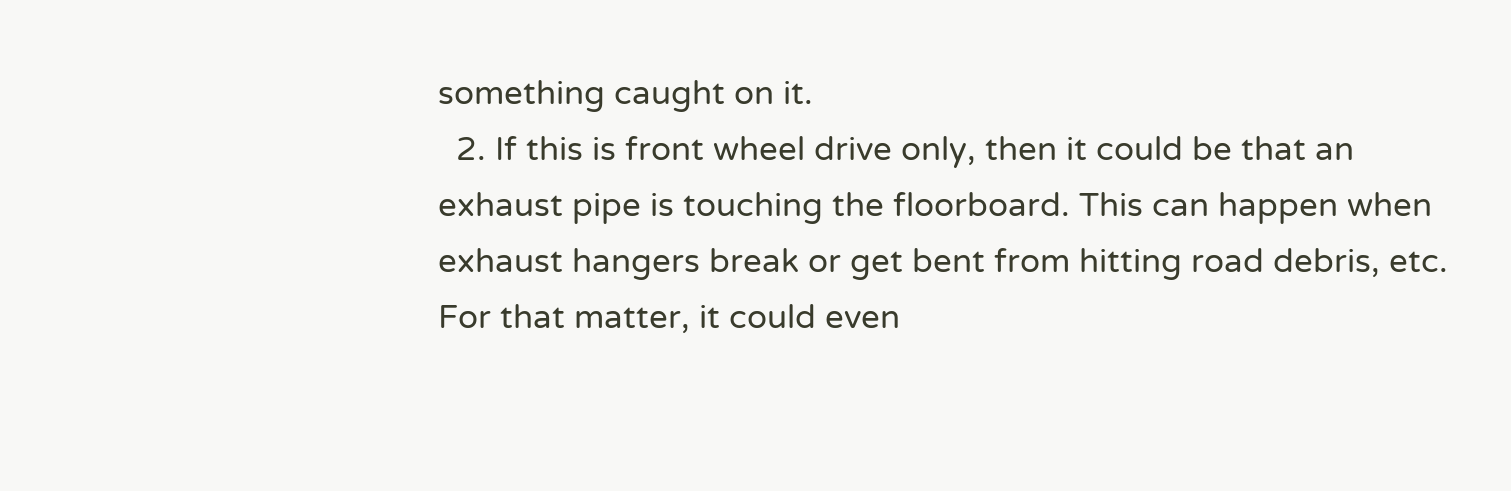something caught on it.
  2. If this is front wheel drive only, then it could be that an exhaust pipe is touching the floorboard. This can happen when exhaust hangers break or get bent from hitting road debris, etc. For that matter, it could even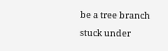be a tree branch stuck under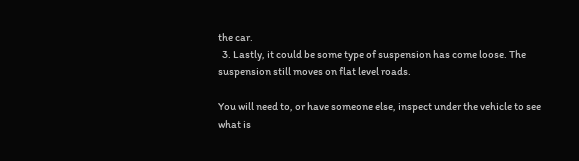the car.
  3. Lastly, it could be some type of suspension has come loose. The suspension still moves on flat level roads.

You will need to, or have someone else, inspect under the vehicle to see what is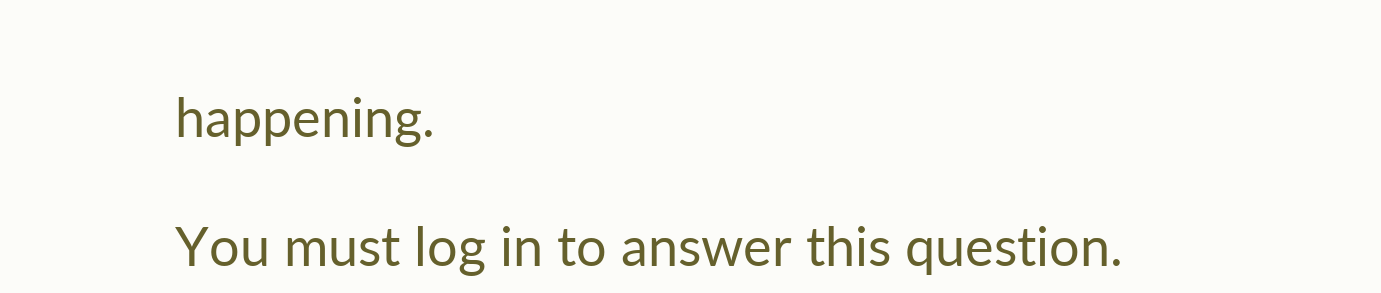happening.

You must log in to answer this question.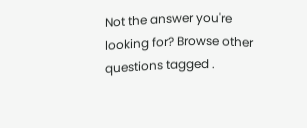Not the answer you're looking for? Browse other questions tagged .